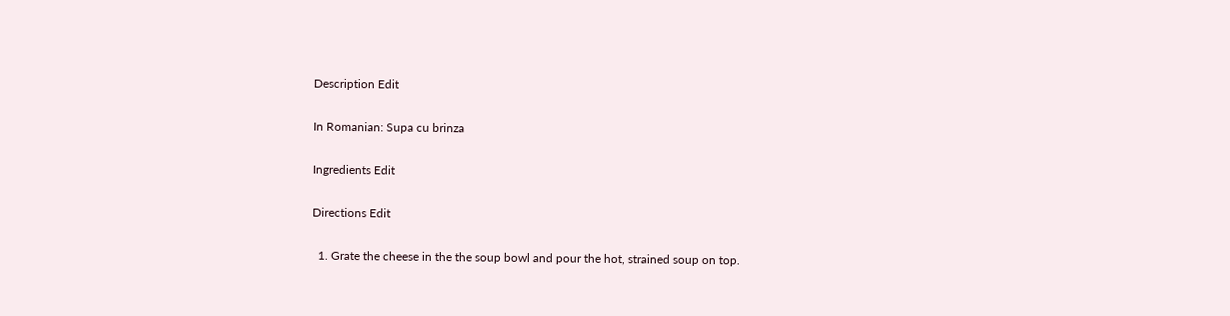Description Edit

In Romanian: Supa cu brinza

Ingredients Edit

Directions Edit

  1. Grate the cheese in the the soup bowl and pour the hot, strained soup on top.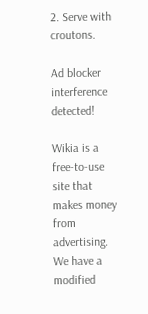2. Serve with croutons.

Ad blocker interference detected!

Wikia is a free-to-use site that makes money from advertising. We have a modified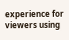experience for viewers using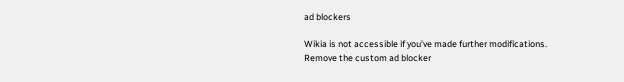ad blockers

Wikia is not accessible if you’ve made further modifications. Remove the custom ad blocker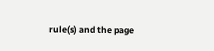rule(s) and the page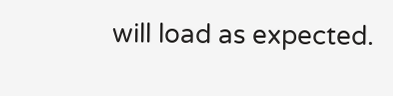will load as expected.